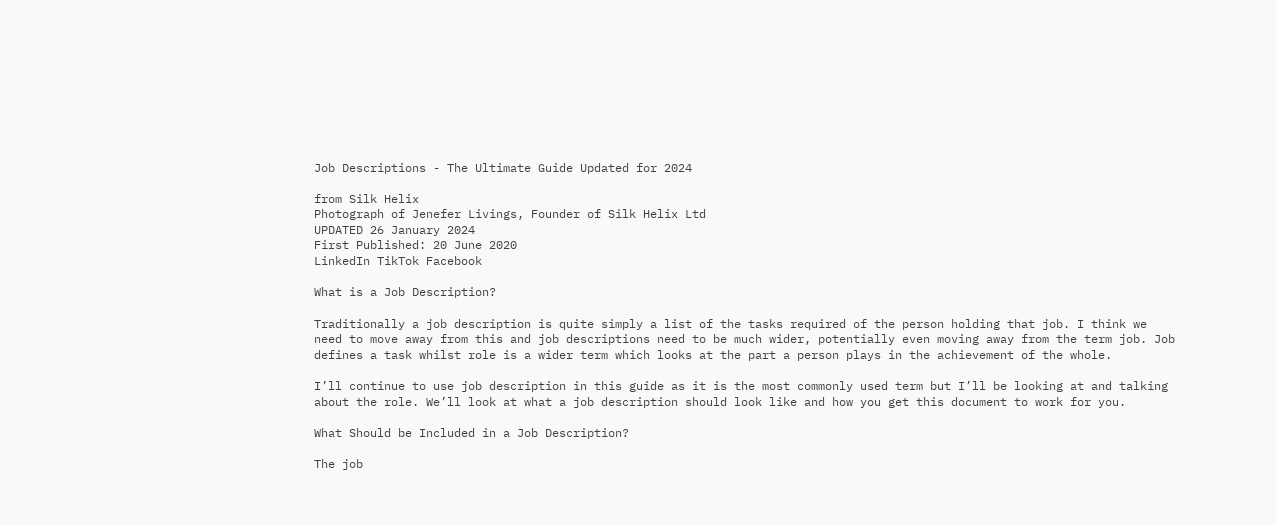Job Descriptions - The Ultimate Guide Updated for 2024

from Silk Helix
Photograph of Jenefer Livings, Founder of Silk Helix Ltd
UPDATED 26 January 2024
First Published: 20 June 2020
LinkedIn TikTok Facebook

What is a Job Description?

Traditionally a job description is quite simply a list of the tasks required of the person holding that job. I think we need to move away from this and job descriptions need to be much wider, potentially even moving away from the term job. Job defines a task whilst role is a wider term which looks at the part a person plays in the achievement of the whole.

I’ll continue to use job description in this guide as it is the most commonly used term but I’ll be looking at and talking about the role. We’ll look at what a job description should look like and how you get this document to work for you.

What Should be Included in a Job Description?

The job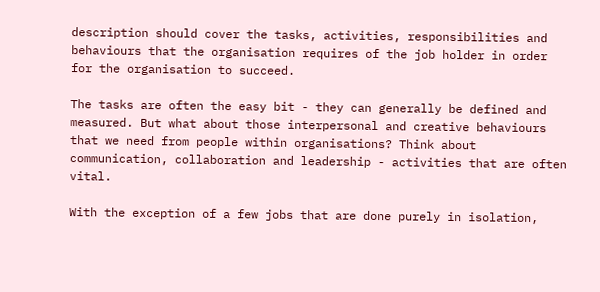description should cover the tasks, activities, responsibilities and behaviours that the organisation requires of the job holder in order for the organisation to succeed.

The tasks are often the easy bit - they can generally be defined and measured. But what about those interpersonal and creative behaviours that we need from people within organisations? Think about communication, collaboration and leadership - activities that are often vital.

With the exception of a few jobs that are done purely in isolation,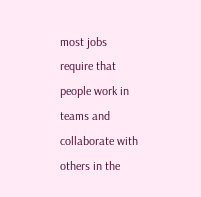most jobs require that people work in teams and collaborate with others in the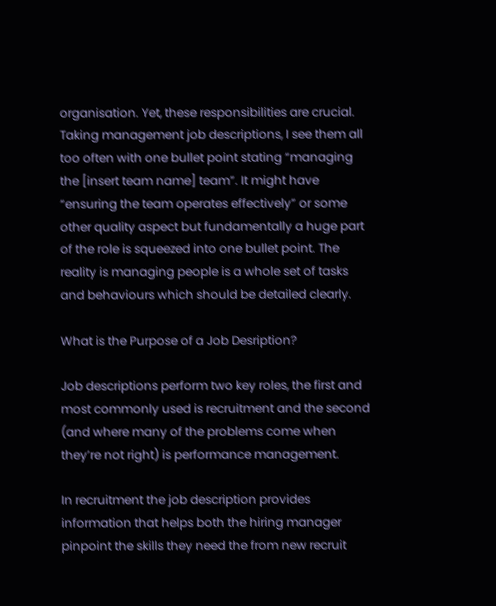organisation. Yet, these responsibilities are crucial. Taking management job descriptions, I see them all too often with one bullet point stating “managing the [insert team name] team”. It might have “ensuring the team operates effectively” or some other quality aspect but fundamentally a huge part of the role is squeezed into one bullet point. The reality is managing people is a whole set of tasks and behaviours which should be detailed clearly.

What is the Purpose of a Job Desription?

Job descriptions perform two key roles, the first and most commonly used is recruitment and the second (and where many of the problems come when they’re not right) is performance management.

In recruitment the job description provides information that helps both the hiring manager pinpoint the skills they need the from new recruit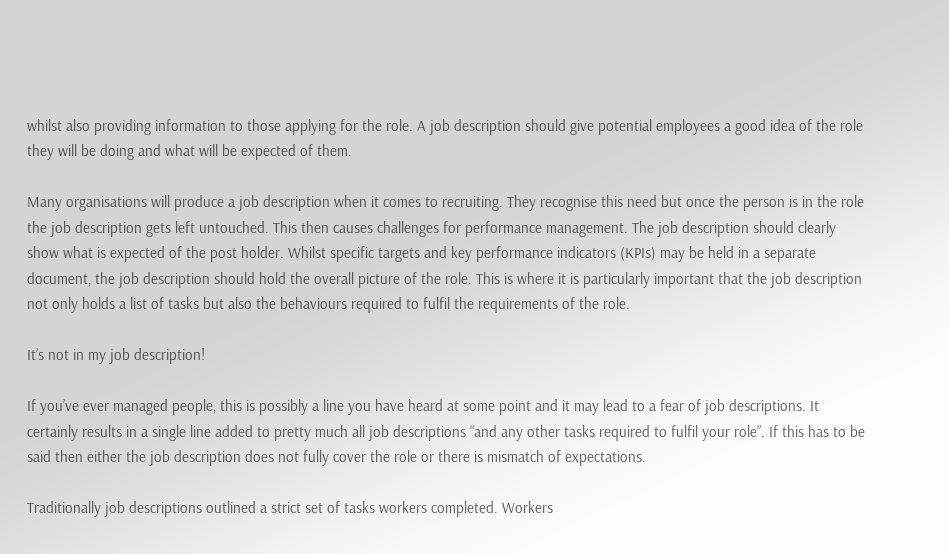whilst also providing information to those applying for the role. A job description should give potential employees a good idea of the role they will be doing and what will be expected of them.

Many organisations will produce a job description when it comes to recruiting. They recognise this need but once the person is in the role the job description gets left untouched. This then causes challenges for performance management. The job description should clearly show what is expected of the post holder. Whilst specific targets and key performance indicators (KPIs) may be held in a separate document, the job description should hold the overall picture of the role. This is where it is particularly important that the job description not only holds a list of tasks but also the behaviours required to fulfil the requirements of the role.

It’s not in my job description!

If you’ve ever managed people, this is possibly a line you have heard at some point and it may lead to a fear of job descriptions. It certainly results in a single line added to pretty much all job descriptions “and any other tasks required to fulfil your role”. If this has to be said then either the job description does not fully cover the role or there is mismatch of expectations.

Traditionally job descriptions outlined a strict set of tasks workers completed. Workers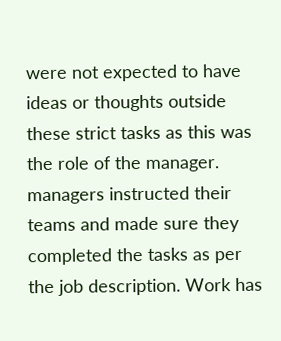were not expected to have ideas or thoughts outside these strict tasks as this was the role of the manager. managers instructed their teams and made sure they completed the tasks as per the job description. Work has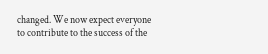changed. We now expect everyone to contribute to the success of the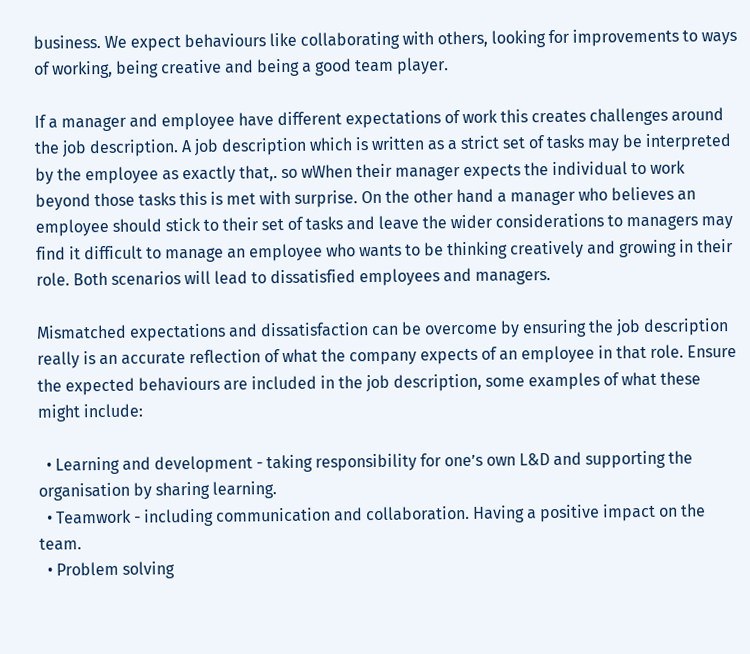business. We expect behaviours like collaborating with others, looking for improvements to ways of working, being creative and being a good team player.

If a manager and employee have different expectations of work this creates challenges around the job description. A job description which is written as a strict set of tasks may be interpreted by the employee as exactly that,. so wWhen their manager expects the individual to work beyond those tasks this is met with surprise. On the other hand a manager who believes an employee should stick to their set of tasks and leave the wider considerations to managers may find it difficult to manage an employee who wants to be thinking creatively and growing in their role. Both scenarios will lead to dissatisfied employees and managers.

Mismatched expectations and dissatisfaction can be overcome by ensuring the job description really is an accurate reflection of what the company expects of an employee in that role. Ensure the expected behaviours are included in the job description, some examples of what these might include:

  • Learning and development - taking responsibility for one’s own L&D and supporting the organisation by sharing learning.
  • Teamwork - including communication and collaboration. Having a positive impact on the team.
  • Problem solving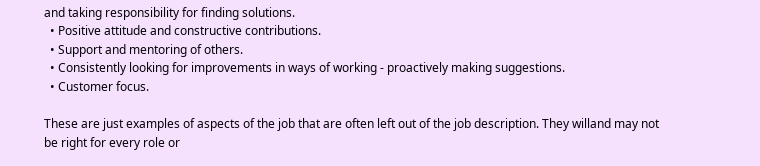and taking responsibility for finding solutions.
  • Positive attitude and constructive contributions.
  • Support and mentoring of others.
  • Consistently looking for improvements in ways of working - proactively making suggestions.
  • Customer focus.

These are just examples of aspects of the job that are often left out of the job description. They willand may not be right for every role or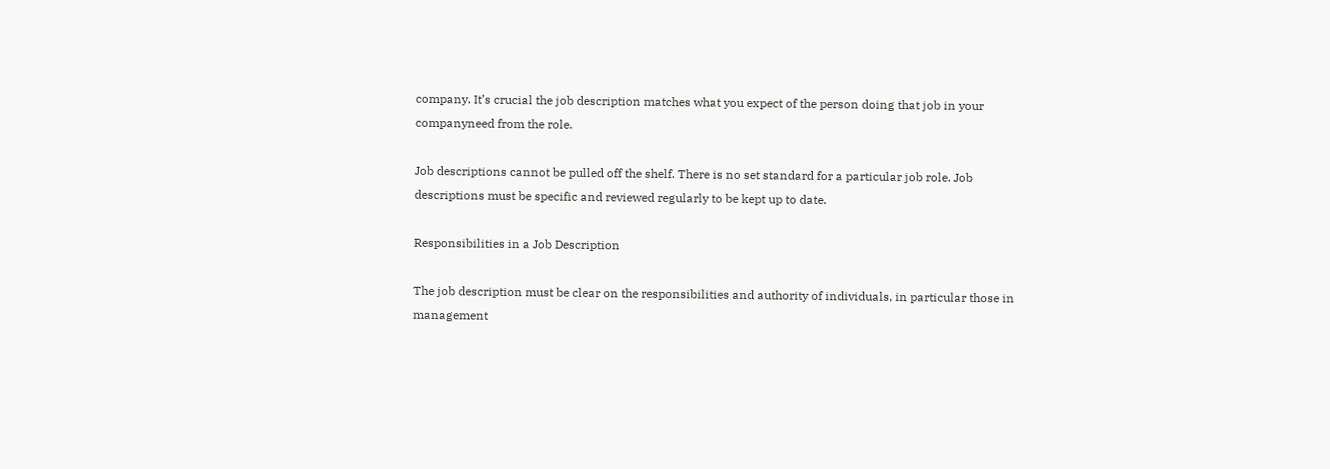company. It’s crucial the job description matches what you expect of the person doing that job in your companyneed from the role.

Job descriptions cannot be pulled off the shelf. There is no set standard for a particular job role. Job descriptions must be specific and reviewed regularly to be kept up to date.

Responsibilities in a Job Description

The job description must be clear on the responsibilities and authority of individuals, in particular those in management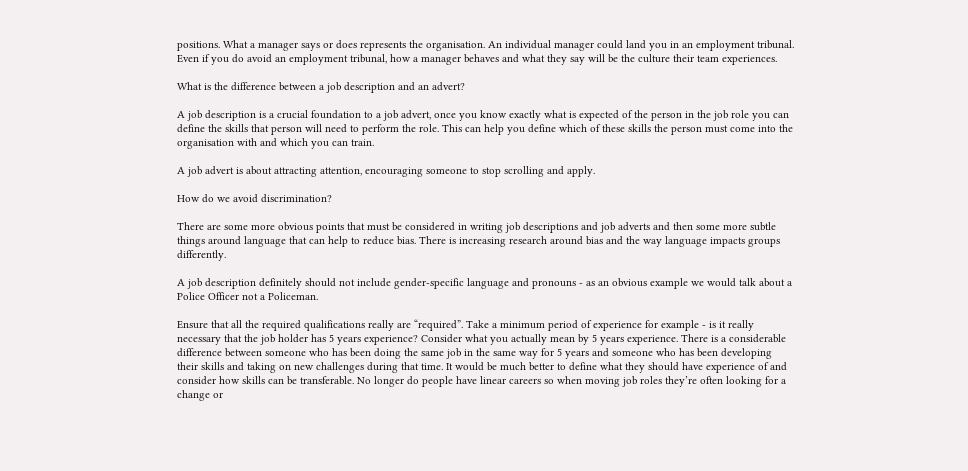positions. What a manager says or does represents the organisation. An individual manager could land you in an employment tribunal. Even if you do avoid an employment tribunal, how a manager behaves and what they say will be the culture their team experiences.

What is the difference between a job description and an advert?

A job description is a crucial foundation to a job advert, once you know exactly what is expected of the person in the job role you can define the skills that person will need to perform the role. This can help you define which of these skills the person must come into the organisation with and which you can train.

A job advert is about attracting attention, encouraging someone to stop scrolling and apply.

How do we avoid discrimination?

There are some more obvious points that must be considered in writing job descriptions and job adverts and then some more subtle things around language that can help to reduce bias. There is increasing research around bias and the way language impacts groups differently.

A job description definitely should not include gender-specific language and pronouns - as an obvious example we would talk about a Police Officer not a Policeman.

Ensure that all the required qualifications really are “required”. Take a minimum period of experience for example - is it really necessary that the job holder has 5 years experience? Consider what you actually mean by 5 years experience. There is a considerable difference between someone who has been doing the same job in the same way for 5 years and someone who has been developing their skills and taking on new challenges during that time. It would be much better to define what they should have experience of and consider how skills can be transferable. No longer do people have linear careers so when moving job roles they’re often looking for a change or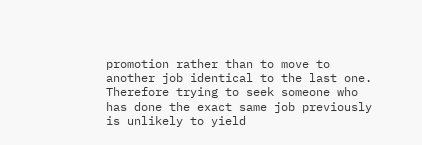promotion rather than to move to another job identical to the last one. Therefore trying to seek someone who has done the exact same job previously is unlikely to yield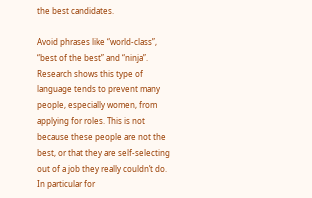the best candidates.

Avoid phrases like “world-class”, “best of the best” and “ninja”. Research shows this type of language tends to prevent many people, especially women, from applying for roles. This is not because these people are not the best, or that they are self-selecting out of a job they really couldn’t do. In particular for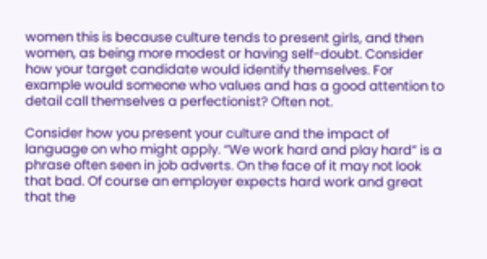women this is because culture tends to present girls, and then women, as being more modest or having self-doubt. Consider how your target candidate would identify themselves. For example would someone who values and has a good attention to detail call themselves a perfectionist? Often not.

Consider how you present your culture and the impact of language on who might apply. “We work hard and play hard” is a phrase often seen in job adverts. On the face of it may not look that bad. Of course an employer expects hard work and great that the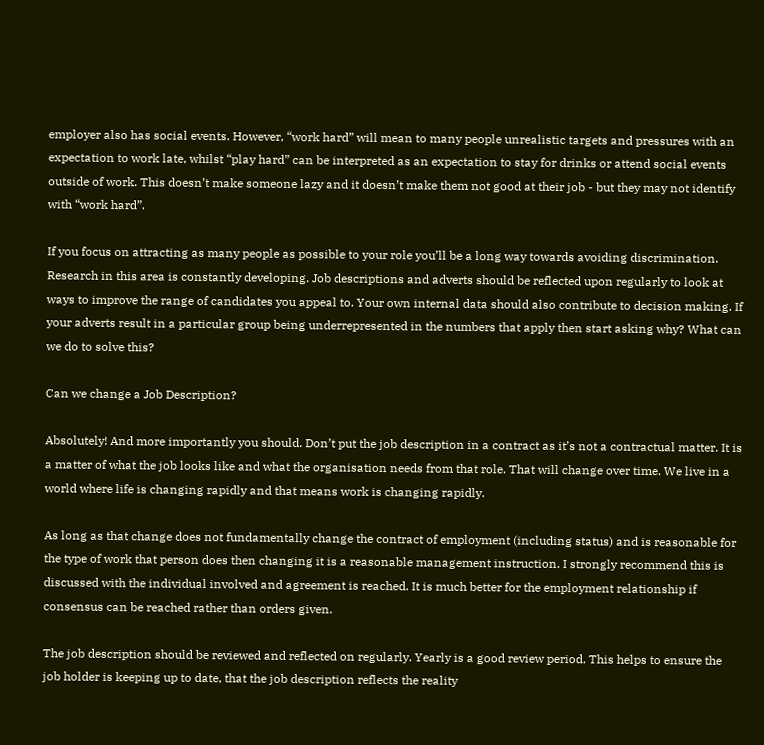employer also has social events. However, “work hard” will mean to many people unrealistic targets and pressures with an expectation to work late, whilst “play hard” can be interpreted as an expectation to stay for drinks or attend social events outside of work. This doesn’t make someone lazy and it doesn’t make them not good at their job - but they may not identify with “work hard”.

If you focus on attracting as many people as possible to your role you’ll be a long way towards avoiding discrimination. Research in this area is constantly developing. Job descriptions and adverts should be reflected upon regularly to look at ways to improve the range of candidates you appeal to. Your own internal data should also contribute to decision making. If your adverts result in a particular group being underrepresented in the numbers that apply then start asking why? What can we do to solve this?

Can we change a Job Description?

Absolutely! And more importantly you should. Don’t put the job description in a contract as it’s not a contractual matter. It is a matter of what the job looks like and what the organisation needs from that role. That will change over time. We live in a world where life is changing rapidly and that means work is changing rapidly.

As long as that change does not fundamentally change the contract of employment (including status) and is reasonable for the type of work that person does then changing it is a reasonable management instruction. I strongly recommend this is discussed with the individual involved and agreement is reached. It is much better for the employment relationship if consensus can be reached rather than orders given.

The job description should be reviewed and reflected on regularly. Yearly is a good review period. This helps to ensure the job holder is keeping up to date, that the job description reflects the reality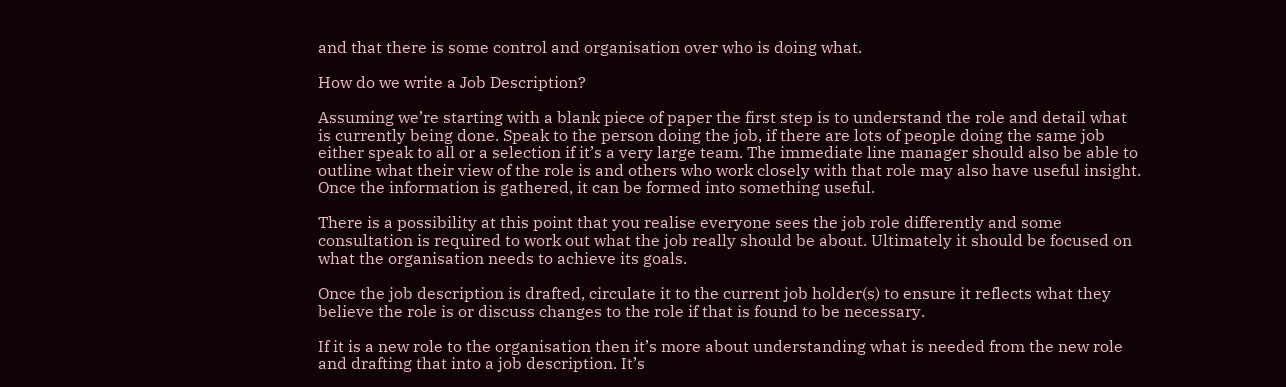and that there is some control and organisation over who is doing what.

How do we write a Job Description?

Assuming we’re starting with a blank piece of paper the first step is to understand the role and detail what is currently being done. Speak to the person doing the job, if there are lots of people doing the same job either speak to all or a selection if it’s a very large team. The immediate line manager should also be able to outline what their view of the role is and others who work closely with that role may also have useful insight. Once the information is gathered, it can be formed into something useful.

There is a possibility at this point that you realise everyone sees the job role differently and some consultation is required to work out what the job really should be about. Ultimately it should be focused on what the organisation needs to achieve its goals.

Once the job description is drafted, circulate it to the current job holder(s) to ensure it reflects what they believe the role is or discuss changes to the role if that is found to be necessary.

If it is a new role to the organisation then it’s more about understanding what is needed from the new role and drafting that into a job description. It’s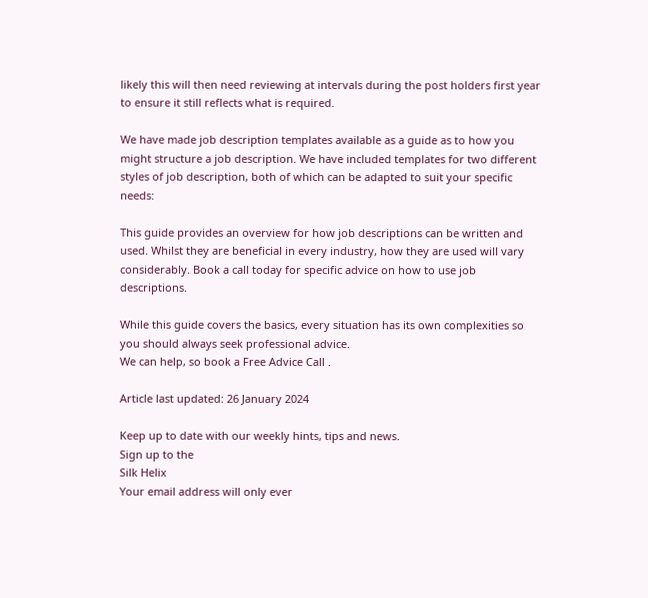likely this will then need reviewing at intervals during the post holders first year to ensure it still reflects what is required.

We have made job description templates available as a guide as to how you might structure a job description. We have included templates for two different styles of job description, both of which can be adapted to suit your specific needs:

This guide provides an overview for how job descriptions can be written and used. Whilst they are beneficial in every industry, how they are used will vary considerably. Book a call today for specific advice on how to use job descriptions.

While this guide covers the basics, every situation has its own complexities so you should always seek professional advice.
We can help, so book a Free Advice Call .

Article last updated: 26 January 2024

Keep up to date with our weekly hints, tips and news.
Sign up to the
Silk Helix
Your email address will only ever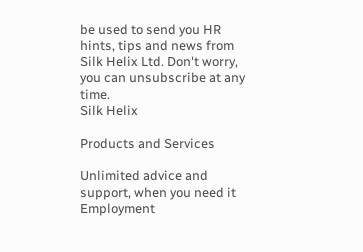be used to send you HR hints, tips and news from Silk Helix Ltd. Don't worry, you can unsubscribe at any time.
Silk Helix

Products and Services

Unlimited advice and support, when you need it
Employment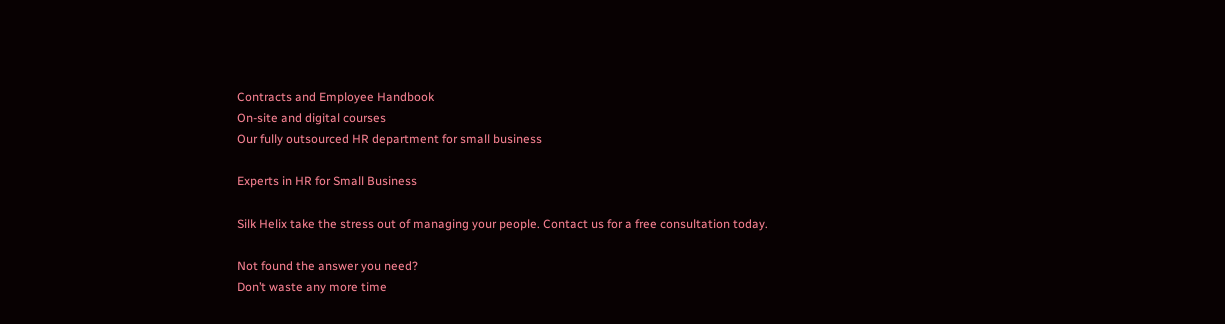Contracts and Employee Handbook
On-site and digital courses
Our fully outsourced HR department for small business

Experts in HR for Small Business

Silk Helix take the stress out of managing your people. Contact us for a free consultation today.

Not found the answer you need?
Don’t waste any more time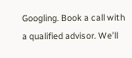Googling. Book a call with a qualified advisor. We’ll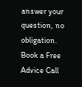answer your question, no obligation.
Book a Free Advice Call